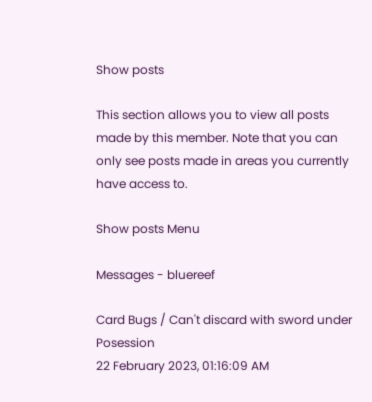Show posts

This section allows you to view all posts made by this member. Note that you can only see posts made in areas you currently have access to.

Show posts Menu

Messages - bluereef

Card Bugs / Can't discard with sword under Posession
22 February 2023, 01:16:09 AM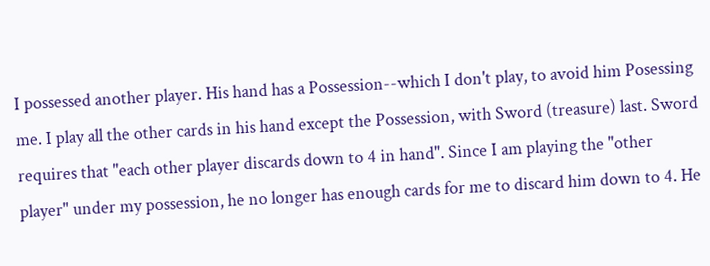I possessed another player. His hand has a Possession--which I don't play, to avoid him Posessing me. I play all the other cards in his hand except the Possession, with Sword (treasure) last. Sword requires that "each other player discards down to 4 in hand". Since I am playing the "other player" under my possession, he no longer has enough cards for me to discard him down to 4. He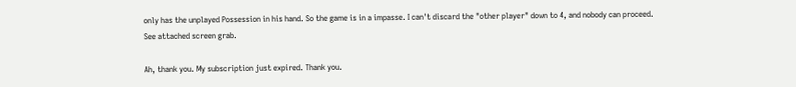only has the unplayed Possession in his hand. So the game is in a impasse. I can't discard the "other player" down to 4, and nobody can proceed. See attached screen grab.

Ah, thank you. My subscription just expired. Thank you.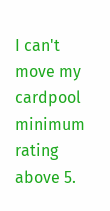I can't move my cardpool minimum rating above 5.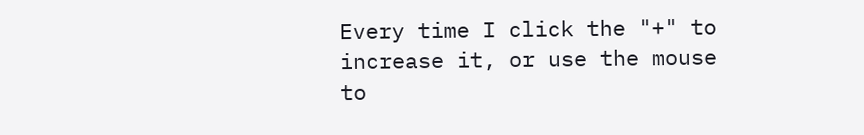Every time I click the "+" to increase it, or use the mouse to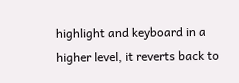highlight and keyboard in a higher level, it reverts back to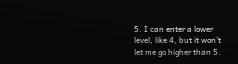5. I can enter a lower level, like 4, but it won't let me go higher than 5.